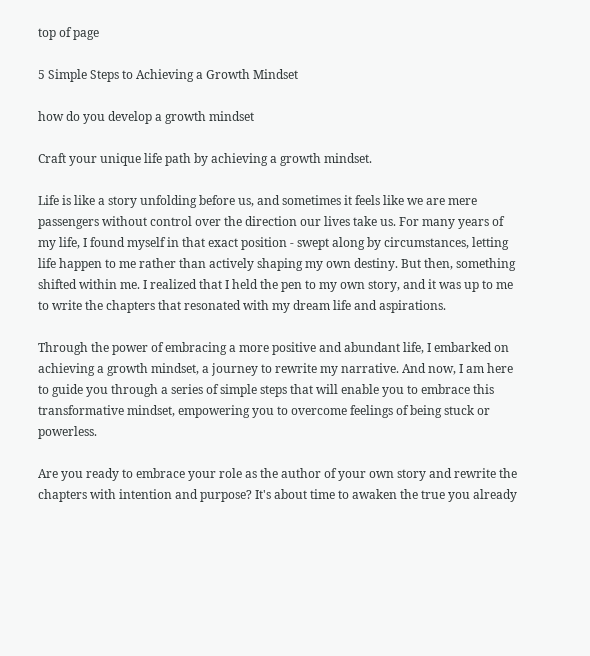top of page

5 Simple Steps to Achieving a Growth Mindset

how do you develop a growth mindset

Craft your unique life path by achieving a growth mindset.

Life is like a story unfolding before us, and sometimes it feels like we are mere passengers without control over the direction our lives take us. For many years of my life, I found myself in that exact position - swept along by circumstances, letting life happen to me rather than actively shaping my own destiny. But then, something shifted within me. I realized that I held the pen to my own story, and it was up to me to write the chapters that resonated with my dream life and aspirations.

Through the power of embracing a more positive and abundant life, I embarked on achieving a growth mindset, a journey to rewrite my narrative. And now, I am here to guide you through a series of simple steps that will enable you to embrace this transformative mindset, empowering you to overcome feelings of being stuck or powerless.

Are you ready to embrace your role as the author of your own story and rewrite the chapters with intention and purpose? It's about time to awaken the true you already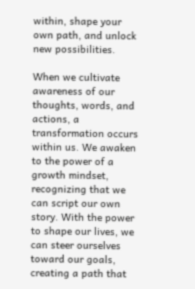within, shape your own path, and unlock new possibilities.

When we cultivate awareness of our thoughts, words, and actions, a transformation occurs within us. We awaken to the power of a growth mindset, recognizing that we can script our own story. With the power to shape our lives, we can steer ourselves toward our goals, creating a path that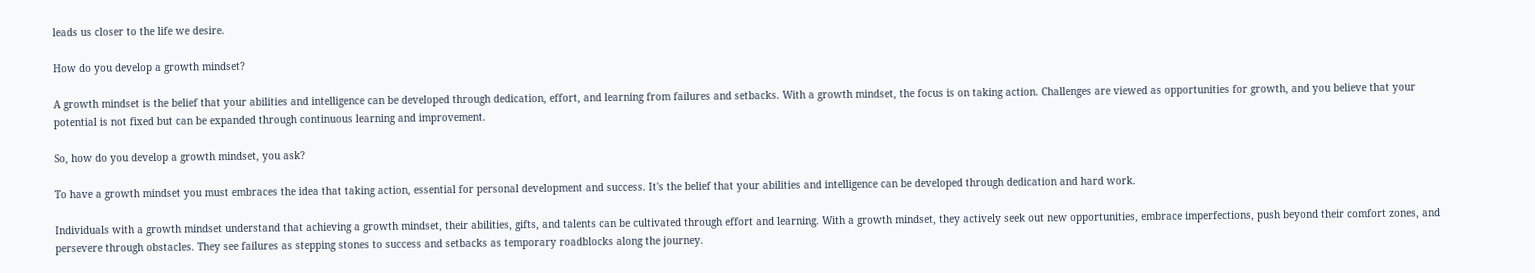leads us closer to the life we desire.

How do you develop a growth mindset?

A growth mindset is the belief that your abilities and intelligence can be developed through dedication, effort, and learning from failures and setbacks. With a growth mindset, the focus is on taking action. Challenges are viewed as opportunities for growth, and you believe that your potential is not fixed but can be expanded through continuous learning and improvement.

So, how do you develop a growth mindset, you ask?

To have a growth mindset you must embraces the idea that taking action, essential for personal development and success. It's the belief that your abilities and intelligence can be developed through dedication and hard work.

Individuals with a growth mindset understand that achieving a growth mindset, their abilities, gifts, and talents can be cultivated through effort and learning. With a growth mindset, they actively seek out new opportunities, embrace imperfections, push beyond their comfort zones, and persevere through obstacles. They see failures as stepping stones to success and setbacks as temporary roadblocks along the journey.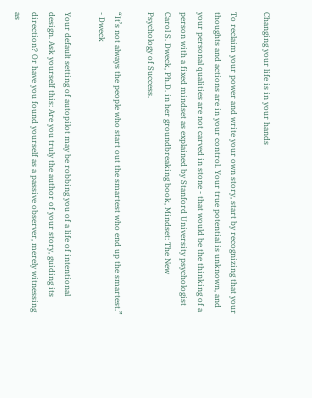Changing your life is in your hands

To reclaim your power and write your own story, start by recognizing that your thoughts and actions are in your control. Your true potential is unknown, and your personal qualities are not carved in stone - that would be the thinking of a person with a fixed mindset as explained by Stanford University psychologist Carol S. Dweck, Ph.D. in her groundbreaking book, Mindset: The New Psychology of Success.

“It’s not always the people who start out the smartest who end up the smartest.” - Dweck

Your default setting of autopilot may be robbing you of a life of intentional design. Ask yourself this: Are you truly the author of your story, guiding its direction? Or have you found yourself as a passive observer, merely witnessing as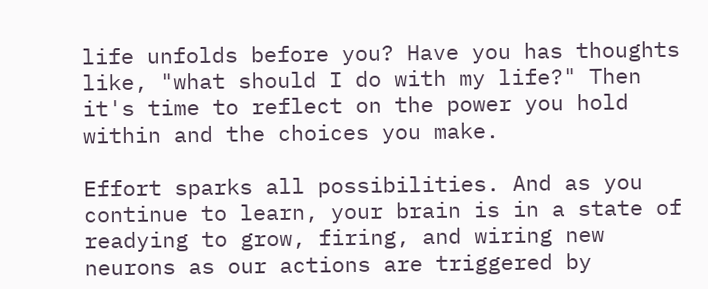life unfolds before you? Have you has thoughts like, "what should I do with my life?" Then it's time to reflect on the power you hold within and the choices you make.

Effort sparks all possibilities. And as you continue to learn, your brain is in a state of readying to grow, firing, and wiring new neurons as our actions are triggered by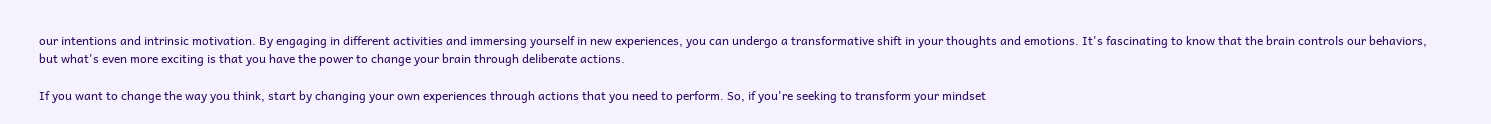our intentions and intrinsic motivation. By engaging in different activities and immersing yourself in new experiences, you can undergo a transformative shift in your thoughts and emotions. It's fascinating to know that the brain controls our behaviors, but what's even more exciting is that you have the power to change your brain through deliberate actions.

If you want to change the way you think, start by changing your own experiences through actions that you need to perform. So, if you're seeking to transform your mindset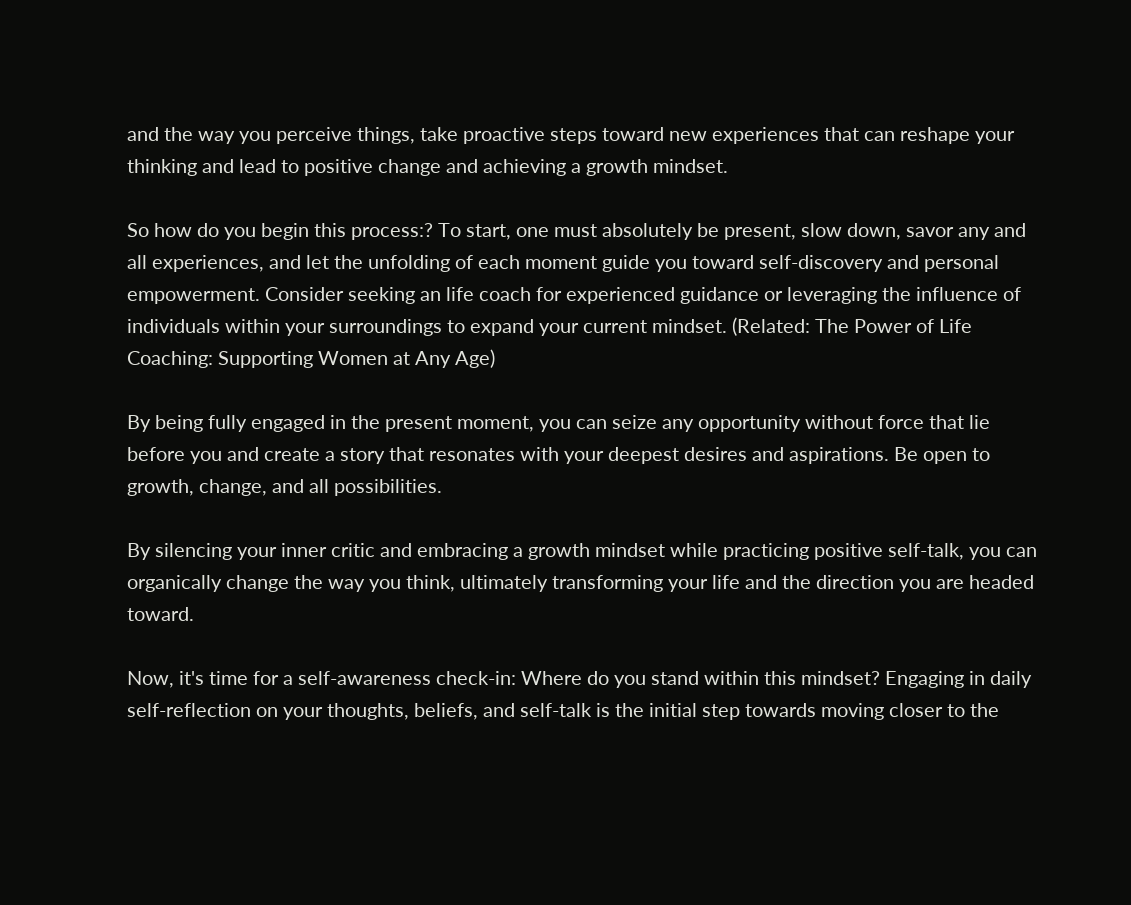and the way you perceive things, take proactive steps toward new experiences that can reshape your thinking and lead to positive change and achieving a growth mindset.

So how do you begin this process:? To start, one must absolutely be present, slow down, savor any and all experiences, and let the unfolding of each moment guide you toward self-discovery and personal empowerment. Consider seeking an life coach for experienced guidance or leveraging the influence of individuals within your surroundings to expand your current mindset. (Related: The Power of Life Coaching: Supporting Women at Any Age)

By being fully engaged in the present moment, you can seize any opportunity without force that lie before you and create a story that resonates with your deepest desires and aspirations. Be open to growth, change, and all possibilities.

By silencing your inner critic and embracing a growth mindset while practicing positive self-talk, you can organically change the way you think, ultimately transforming your life and the direction you are headed toward.

Now, it's time for a self-awareness check-in: Where do you stand within this mindset? Engaging in daily self-reflection on your thoughts, beliefs, and self-talk is the initial step towards moving closer to the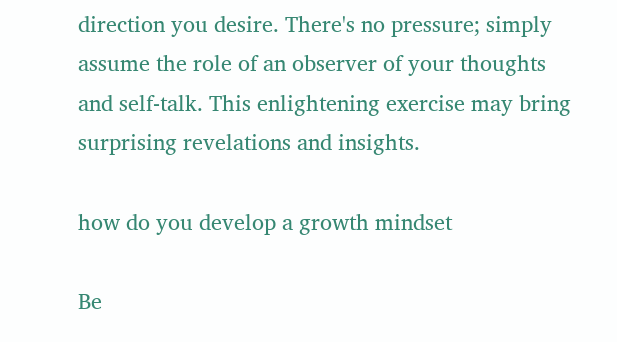direction you desire. There's no pressure; simply assume the role of an observer of your thoughts and self-talk. This enlightening exercise may bring surprising revelations and insights.

how do you develop a growth mindset

Be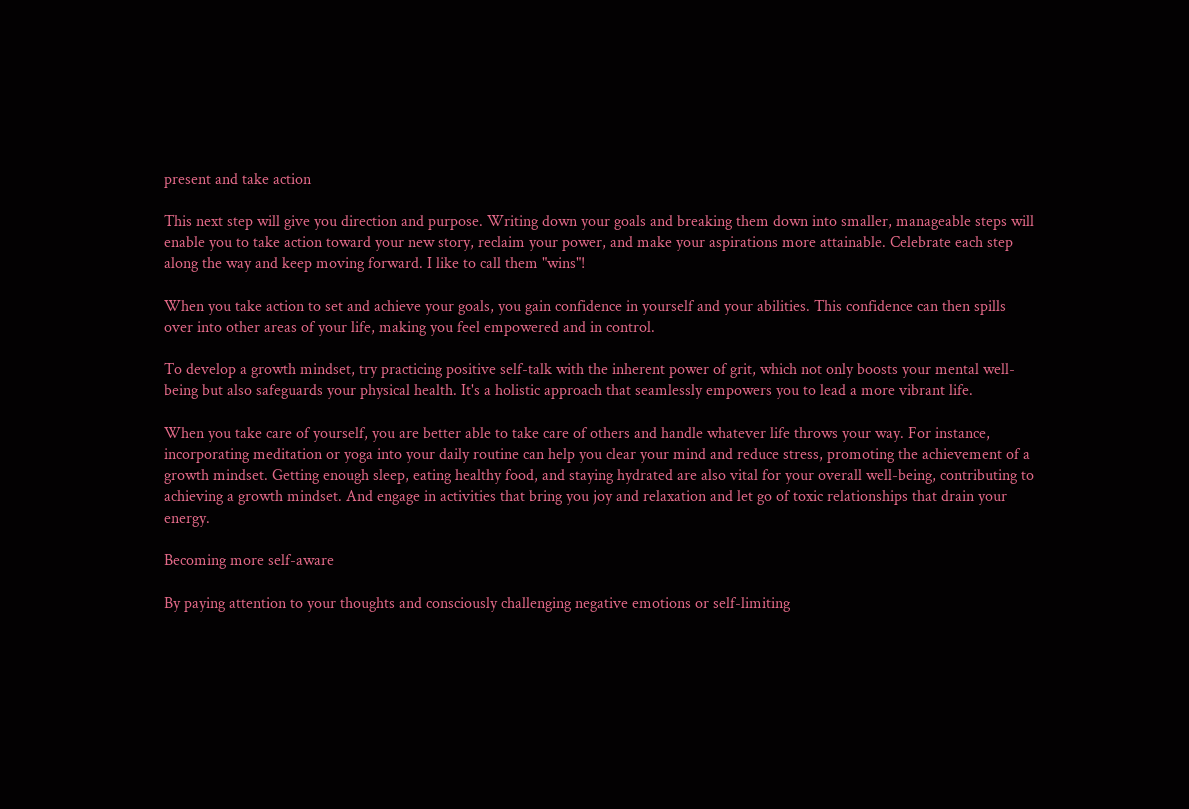present and take action

This next step will give you direction and purpose. Writing down your goals and breaking them down into smaller, manageable steps will enable you to take action toward your new story, reclaim your power, and make your aspirations more attainable. Celebrate each step along the way and keep moving forward. I like to call them "wins"!

When you take action to set and achieve your goals, you gain confidence in yourself and your abilities. This confidence can then spills over into other areas of your life, making you feel empowered and in control.

To develop a growth mindset, try practicing positive self-talk with the inherent power of grit, which not only boosts your mental well-being but also safeguards your physical health. It's a holistic approach that seamlessly empowers you to lead a more vibrant life.

When you take care of yourself, you are better able to take care of others and handle whatever life throws your way. For instance, incorporating meditation or yoga into your daily routine can help you clear your mind and reduce stress, promoting the achievement of a growth mindset. Getting enough sleep, eating healthy food, and staying hydrated are also vital for your overall well-being, contributing to achieving a growth mindset. And engage in activities that bring you joy and relaxation and let go of toxic relationships that drain your energy.

Becoming more self-aware

By paying attention to your thoughts and consciously challenging negative emotions or self-limiting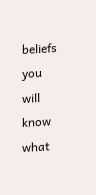beliefs you will know what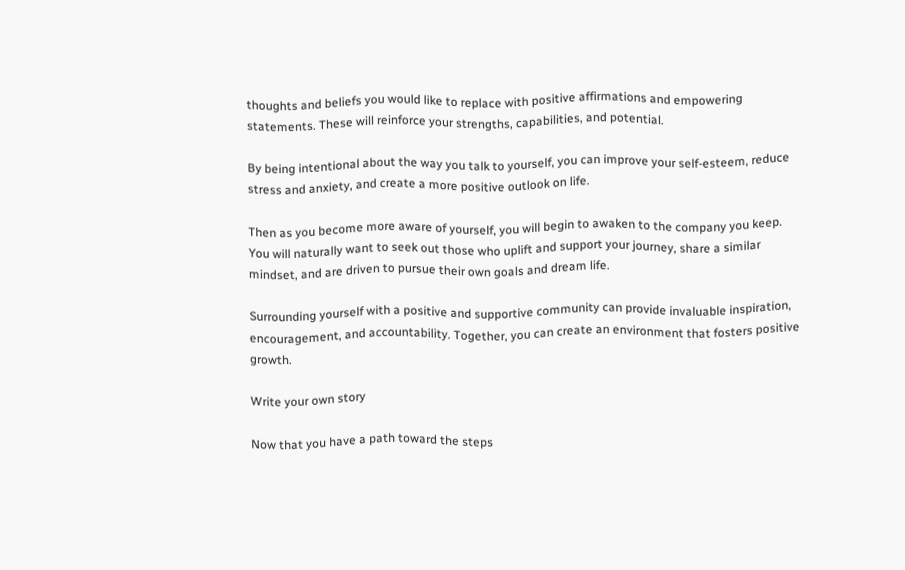thoughts and beliefs you would like to replace with positive affirmations and empowering statements. These will reinforce your strengths, capabilities, and potential.

By being intentional about the way you talk to yourself, you can improve your self-esteem, reduce stress and anxiety, and create a more positive outlook on life.

Then as you become more aware of yourself, you will begin to awaken to the company you keep. You will naturally want to seek out those who uplift and support your journey, share a similar mindset, and are driven to pursue their own goals and dream life.

Surrounding yourself with a positive and supportive community can provide invaluable inspiration, encouragement, and accountability. Together, you can create an environment that fosters positive growth.

Write your own story

Now that you have a path toward the steps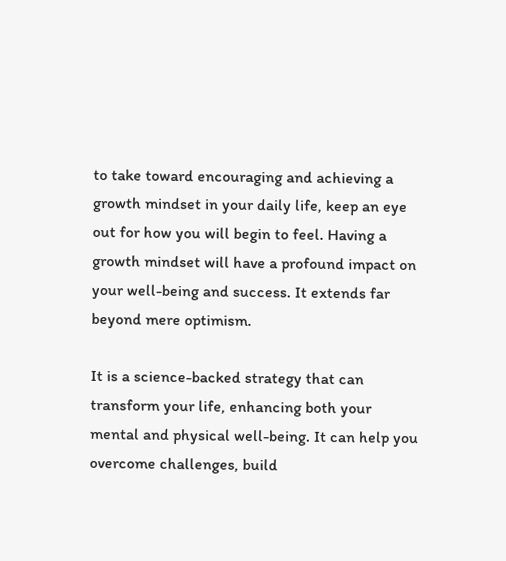to take toward encouraging and achieving a growth mindset in your daily life, keep an eye out for how you will begin to feel. Having a growth mindset will have a profound impact on your well-being and success. It extends far beyond mere optimism.

It is a science-backed strategy that can transform your life, enhancing both your mental and physical well-being. It can help you overcome challenges, build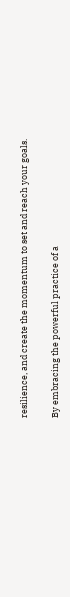resilience, and create the momentum to set and reach your goals.

By embracing the powerful practice of a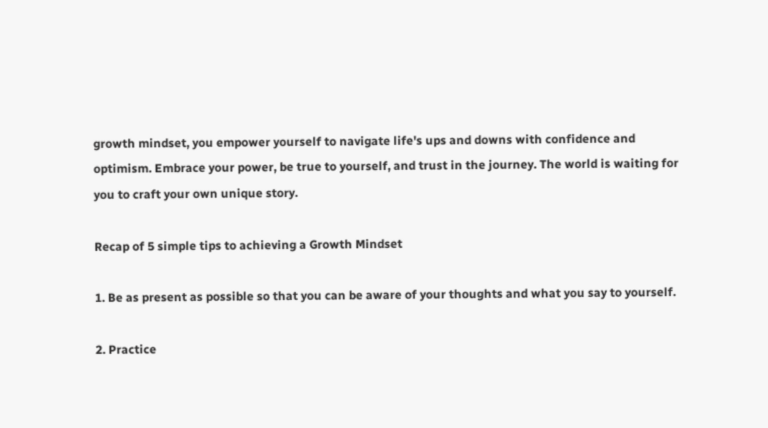growth mindset, you empower yourself to navigate life's ups and downs with confidence and optimism. Embrace your power, be true to yourself, and trust in the journey. The world is waiting for you to craft your own unique story.

Recap of 5 simple tips to achieving a Growth Mindset

1. Be as present as possible so that you can be aware of your thoughts and what you say to yourself.

2. Practice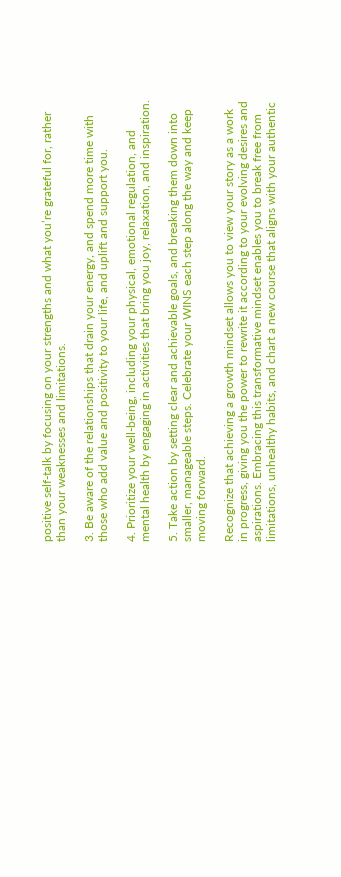positive self-talk by focusing on your strengths and what you’re grateful for, rather than your weaknesses and limitations.

3. Be aware of the relationships that drain your energy, and spend more time with those who add value and positivity to your life, and uplift and support you.

4. Prioritize your well-being, including your physical, emotional regulation, and mental health by engaging in activities that bring you joy, relaxation, and inspiration.

5. Take action by setting clear and achievable goals, and breaking them down into smaller, manageable steps. Celebrate your WINS each step along the way and keep moving forward.

Recognize that achieving a growth mindset allows you to view your story as a work in progress, giving you the power to rewrite it according to your evolving desires and aspirations. Embracing this transformative mindset enables you to break free from limitations, unhealthy habits, and chart a new course that aligns with your authentic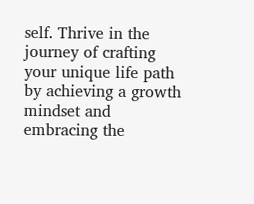self. Thrive in the journey of crafting your unique life path by achieving a growth mindset and embracing the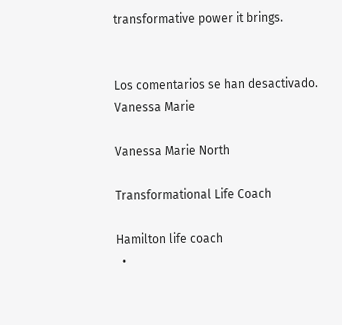transformative power it brings.


Los comentarios se han desactivado.
Vanessa Marie

Vanessa Marie North

Transformational Life Coach

Hamilton life coach
  •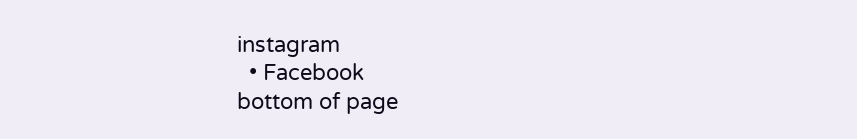instagram
  • Facebook
bottom of page